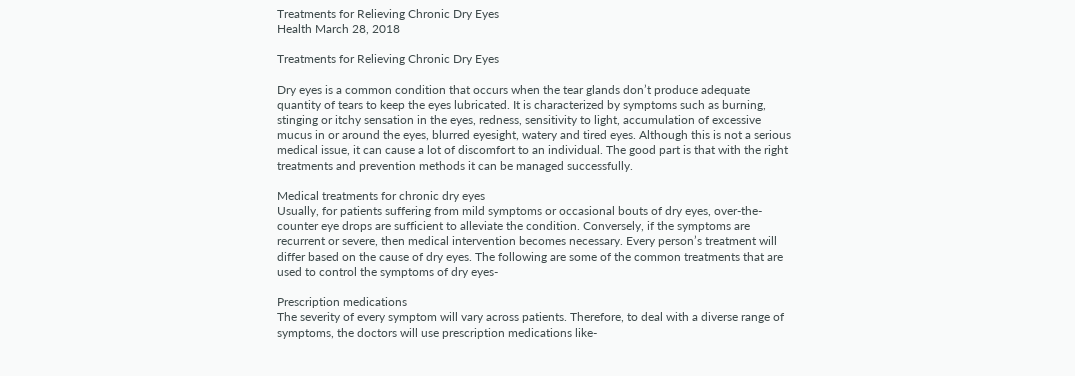Treatments for Relieving Chronic Dry Eyes
Health March 28, 2018

Treatments for Relieving Chronic Dry Eyes

Dry eyes is a common condition that occurs when the tear glands don’t produce adequate quantity of tears to keep the eyes lubricated. It is characterized by symptoms such as burning, stinging or itchy sensation in the eyes, redness, sensitivity to light, accumulation of excessive mucus in or around the eyes, blurred eyesight, watery and tired eyes. Although this is not a serious medical issue, it can cause a lot of discomfort to an individual. The good part is that with the right treatments and prevention methods it can be managed successfully.

Medical treatments for chronic dry eyes
Usually, for patients suffering from mild symptoms or occasional bouts of dry eyes, over-the-counter eye drops are sufficient to alleviate the condition. Conversely, if the symptoms are recurrent or severe, then medical intervention becomes necessary. Every person’s treatment will differ based on the cause of dry eyes. The following are some of the common treatments that are used to control the symptoms of dry eyes-

Prescription medications
The severity of every symptom will vary across patients. Therefore, to deal with a diverse range of symptoms, the doctors will use prescription medications like-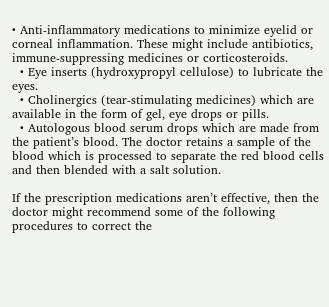• Anti-inflammatory medications to minimize eyelid or corneal inflammation. These might include antibiotics, immune-suppressing medicines or corticosteroids.
  • Eye inserts (hydroxypropyl cellulose) to lubricate the eyes.
  • Cholinergics (tear-stimulating medicines) which are available in the form of gel, eye drops or pills.
  • Autologous blood serum drops which are made from the patient’s blood. The doctor retains a sample of the blood which is processed to separate the red blood cells and then blended with a salt solution.

If the prescription medications aren’t effective, then the doctor might recommend some of the following procedures to correct the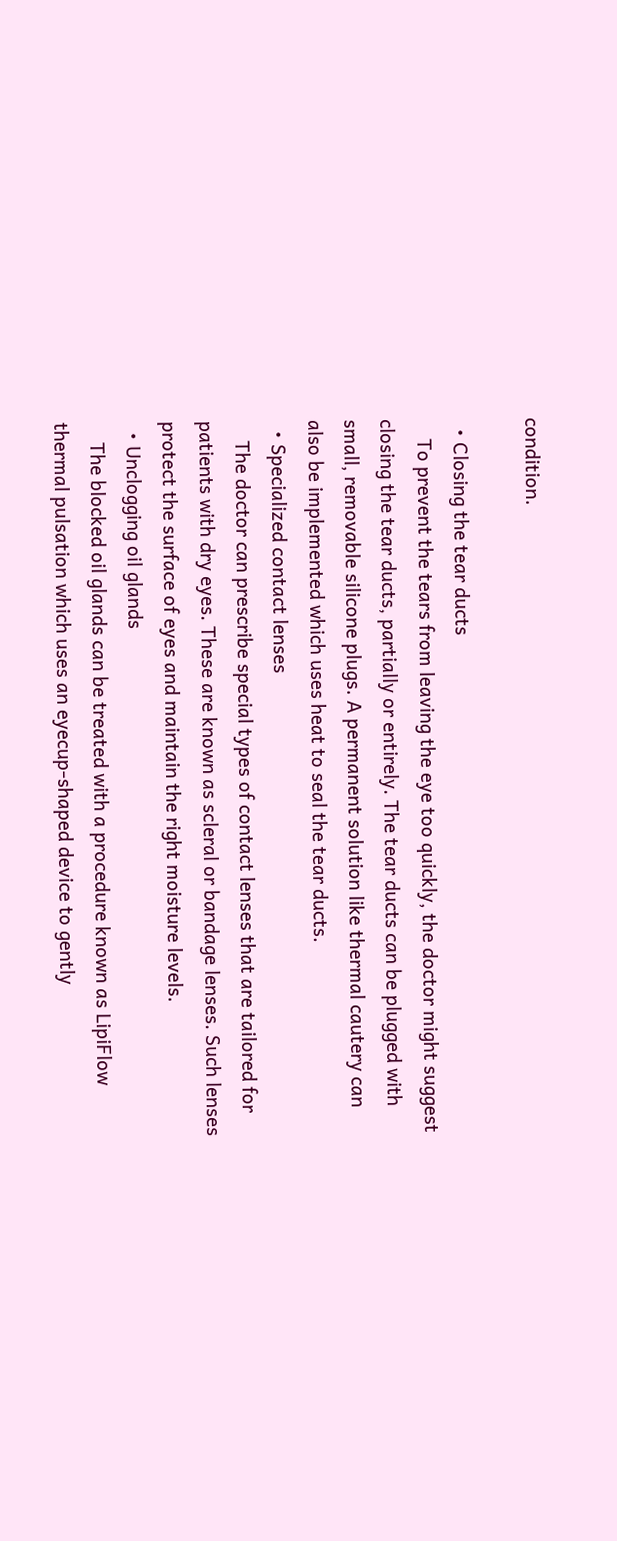condition.

  • Closing the tear ducts
    To prevent the tears from leaving the eye too quickly, the doctor might suggest closing the tear ducts, partially or entirely. The tear ducts can be plugged with small, removable silicone plugs. A permanent solution like thermal cautery can also be implemented which uses heat to seal the tear ducts.
  • Specialized contact lenses
    The doctor can prescribe special types of contact lenses that are tailored for patients with dry eyes. These are known as scleral or bandage lenses. Such lenses protect the surface of eyes and maintain the right moisture levels.
  • Unclogging oil glands
    The blocked oil glands can be treated with a procedure known as LipiFlow thermal pulsation which uses an eyecup-shaped device to gently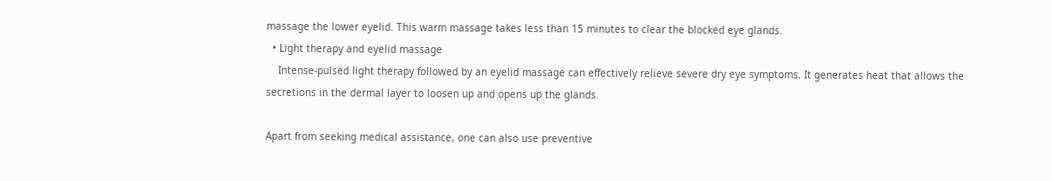massage the lower eyelid. This warm massage takes less than 15 minutes to clear the blocked eye glands.
  • Light therapy and eyelid massage
    Intense-pulsed light therapy followed by an eyelid massage can effectively relieve severe dry eye symptoms. It generates heat that allows the secretions in the dermal layer to loosen up and opens up the glands.

Apart from seeking medical assistance, one can also use preventive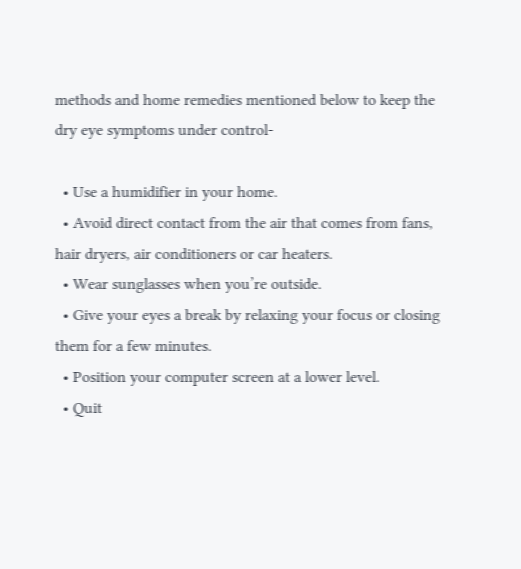methods and home remedies mentioned below to keep the dry eye symptoms under control-

  • Use a humidifier in your home.
  • Avoid direct contact from the air that comes from fans, hair dryers, air conditioners or car heaters.
  • Wear sunglasses when you’re outside.
  • Give your eyes a break by relaxing your focus or closing them for a few minutes.
  • Position your computer screen at a lower level.
  • Quit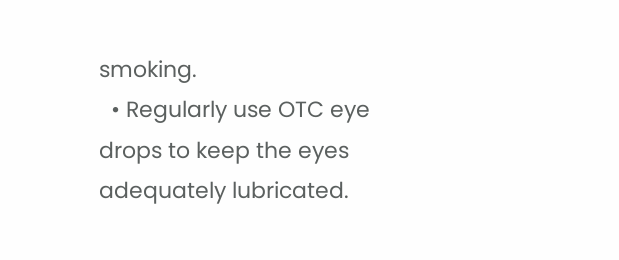smoking.
  • Regularly use OTC eye drops to keep the eyes adequately lubricated.